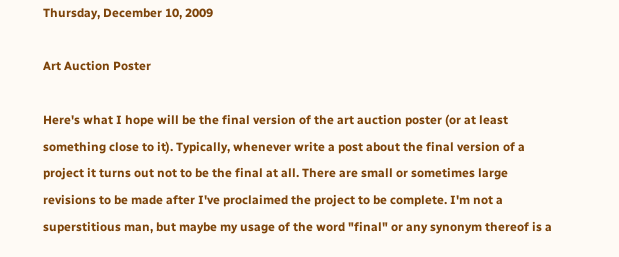Thursday, December 10, 2009

Art Auction Poster

Here's what I hope will be the final version of the art auction poster (or at least something close to it). Typically, whenever write a post about the final version of a project it turns out not to be the final at all. There are small or sometimes large revisions to be made after I've proclaimed the project to be complete. I'm not a superstitious man, but maybe my usage of the word "final" or any synonym thereof is a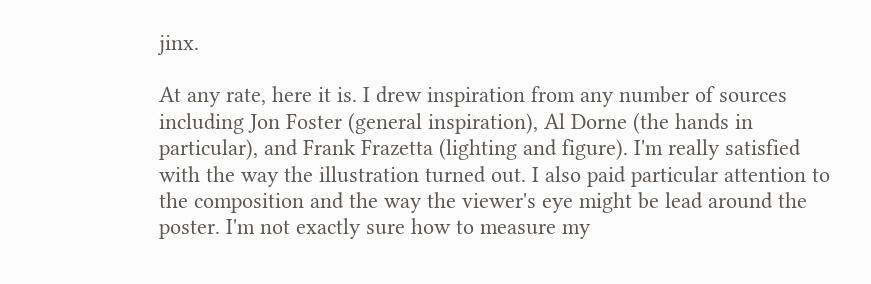jinx.

At any rate, here it is. I drew inspiration from any number of sources including Jon Foster (general inspiration), Al Dorne (the hands in particular), and Frank Frazetta (lighting and figure). I'm really satisfied with the way the illustration turned out. I also paid particular attention to the composition and the way the viewer's eye might be lead around the poster. I'm not exactly sure how to measure my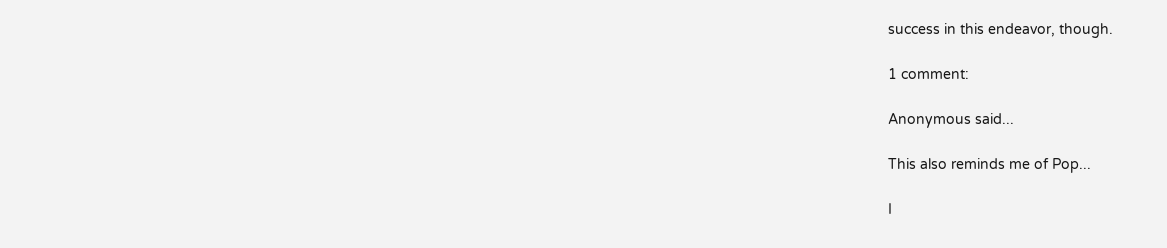success in this endeavor, though.

1 comment:

Anonymous said...

This also reminds me of Pop...

I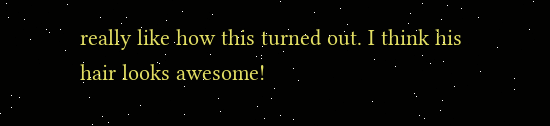really like how this turned out. I think his hair looks awesome!